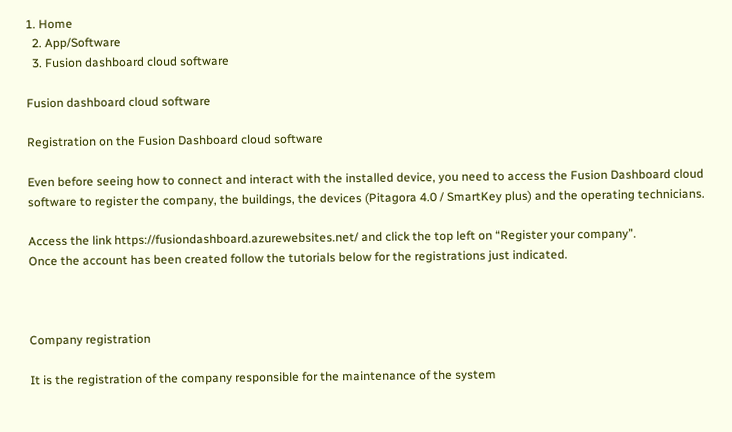1. Home
  2. App/Software
  3. Fusion dashboard cloud software

Fusion dashboard cloud software

Registration on the Fusion Dashboard cloud software

Even before seeing how to connect and interact with the installed device, you need to access the Fusion Dashboard cloud software to register the company, the buildings, the devices (Pitagora 4.0 / SmartKey plus) and the operating technicians.

Access the link https://fusiondashboard.azurewebsites.net/ and click the top left on “Register your company”.
Once the account has been created follow the tutorials below for the registrations just indicated.



Company registration

It is the registration of the company responsible for the maintenance of the system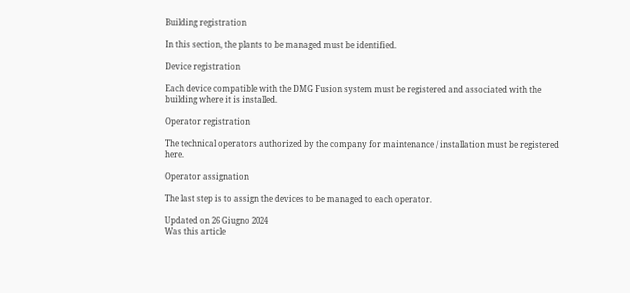Building registration

In this section, the plants to be managed must be identified.

Device registration

Each device compatible with the DMG Fusion system must be registered and associated with the building where it is installed.

Operator registration

The technical operators authorized by the company for maintenance / installation must be registered here.

Operator assignation

The last step is to assign the devices to be managed to each operator.

Updated on 26 Giugno 2024
Was this article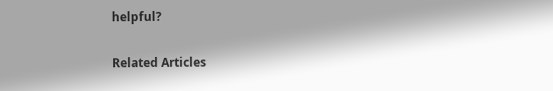helpful?

Related Articles